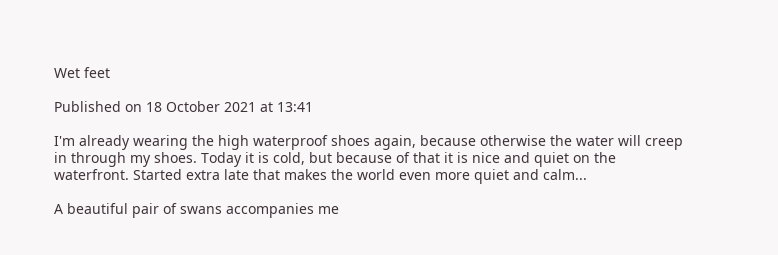Wet feet

Published on 18 October 2021 at 13:41

I'm already wearing the high waterproof shoes again, because otherwise the water will creep in through my shoes. Today it is cold, but because of that it is nice and quiet on the waterfront. Started extra late that makes the world even more quiet and calm...

A beautiful pair of swans accompanies me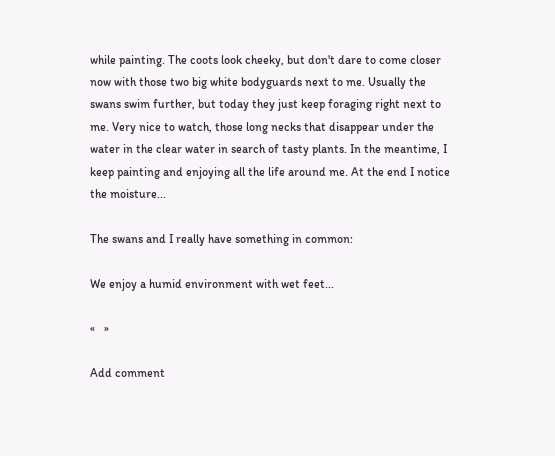while painting. The coots look cheeky, but don't dare to come closer now with those two big white bodyguards next to me. Usually the swans swim further, but today they just keep foraging right next to me. Very nice to watch, those long necks that disappear under the water in the clear water in search of tasty plants. In the meantime, I keep painting and enjoying all the life around me. At the end I notice the moisture...

The swans and I really have something in common:

We enjoy a humid environment with wet feet...

«   »

Add comment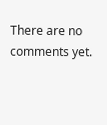There are no comments yet.